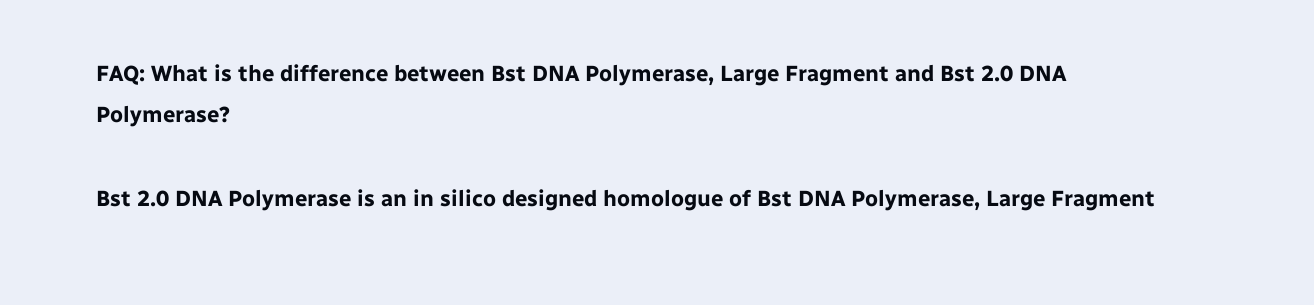FAQ: What is the difference between Bst DNA Polymerase, Large Fragment and Bst 2.0 DNA Polymerase?

Bst 2.0 DNA Polymerase is an in silico designed homologue of Bst DNA Polymerase, Large Fragment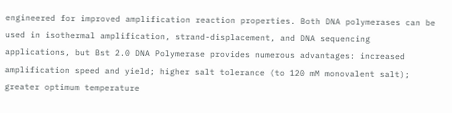engineered for improved amplification reaction properties. Both DNA polymerases can be used in isothermal amplification, strand-displacement, and DNA sequencing applications, but Bst 2.0 DNA Polymerase provides numerous advantages: increased amplification speed and yield; higher salt tolerance (to 120 mM monovalent salt); greater optimum temperature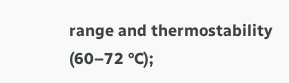range and thermostability (60–72 °C);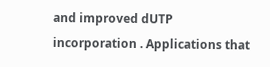and improved dUTP incorporation . Applications that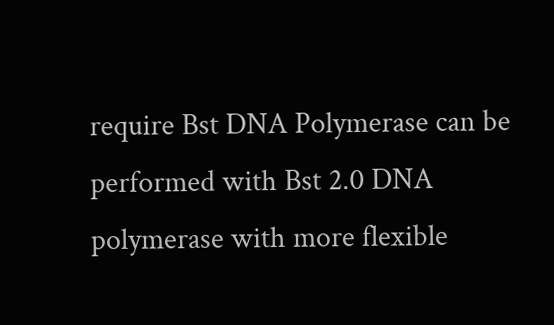require Bst DNA Polymerase can be performed with Bst 2.0 DNA polymerase with more flexible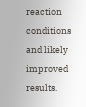reaction conditions and likely improved results.